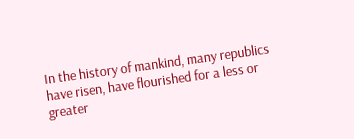In the history of mankind, many republics have risen, have flourished for a less or greater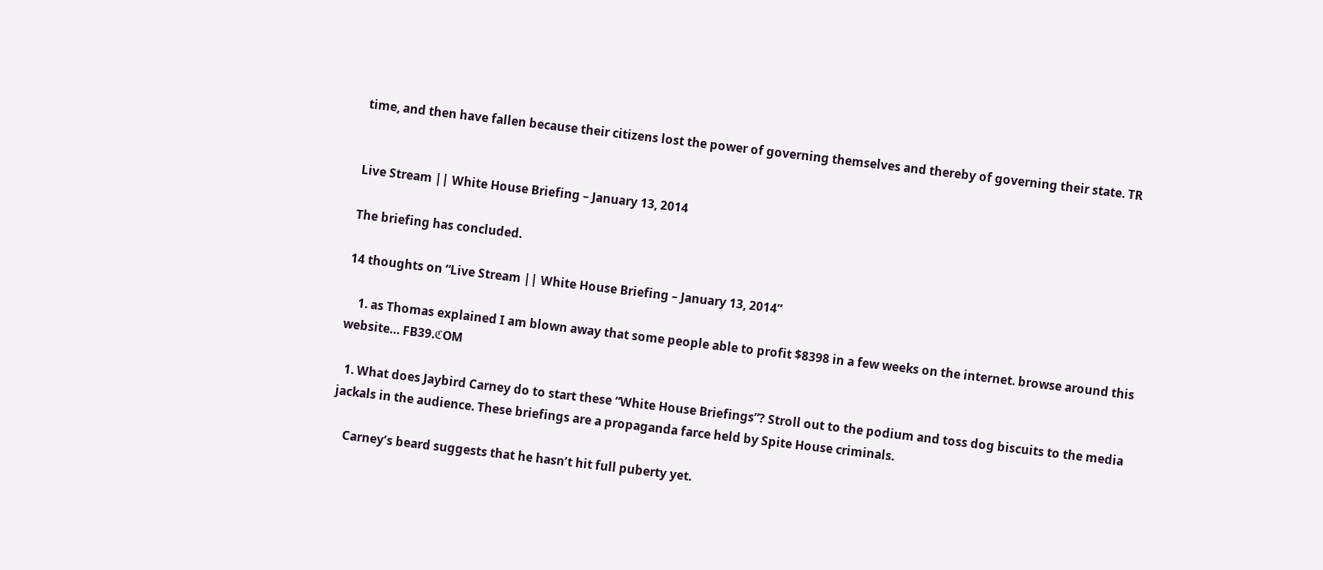time, and then have fallen because their citizens lost the power of governing themselves and thereby of governing their state. TR


Live Stream || White House Briefing – January 13, 2014

The briefing has concluded.

14 thoughts on “Live Stream || White House Briefing – January 13, 2014”

    1. as Thomas explained I am blown away that some people able to profit $8398 in a few weeks on the internet. browse around this website… FB39.ℭOM

  1. What does Jaybird Carney do to start these “White House Briefings”? Stroll out to the podium and toss dog biscuits to the media jackals in the audience. These briefings are a propaganda farce held by Spite House criminals.

    Carney’s beard suggests that he hasn’t hit full puberty yet.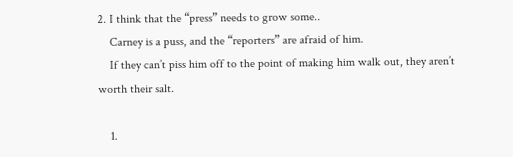2. I think that the “press” needs to grow some..
    Carney is a puss, and the “reporters” are afraid of him.
    If they can’t piss him off to the point of making him walk out, they aren’t worth their salt.

    1.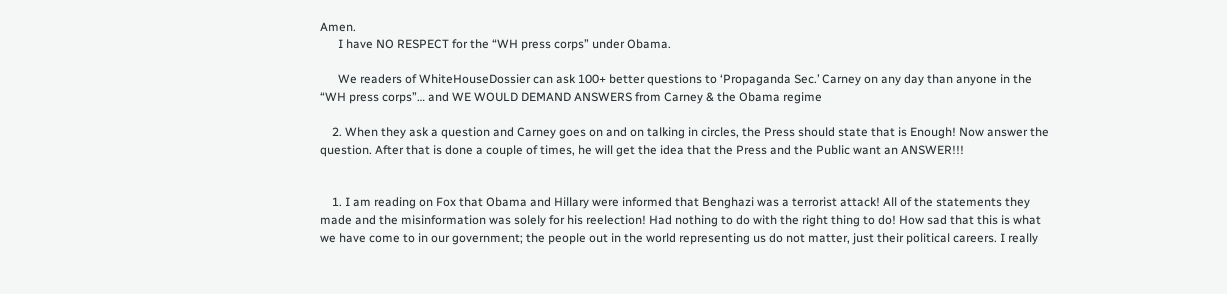Amen.
      I have NO RESPECT for the “WH press corps” under Obama.

      We readers of WhiteHouseDossier can ask 100+ better questions to ‘Propaganda Sec.’ Carney on any day than anyone in the “WH press corps”… and WE WOULD DEMAND ANSWERS from Carney & the Obama regime

    2. When they ask a question and Carney goes on and on talking in circles, the Press should state that is Enough! Now answer the question. After that is done a couple of times, he will get the idea that the Press and the Public want an ANSWER!!!


    1. I am reading on Fox that Obama and Hillary were informed that Benghazi was a terrorist attack! All of the statements they made and the misinformation was solely for his reelection! Had nothing to do with the right thing to do! How sad that this is what we have come to in our government; the people out in the world representing us do not matter, just their political careers. I really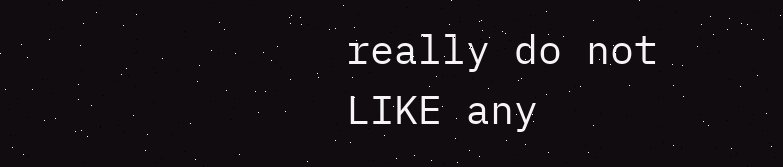really do not LIKE any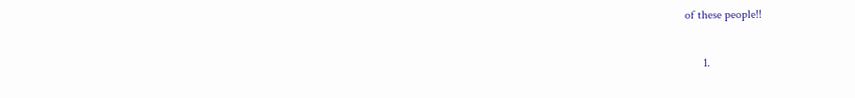of these people!!

      1.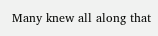Many knew all along that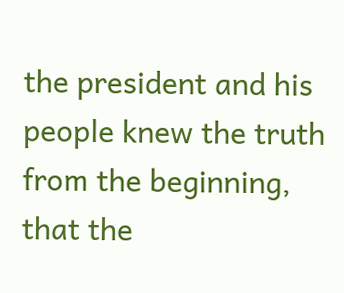the president and his people knew the truth from the beginning, that the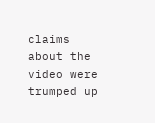claims about the video were trumped up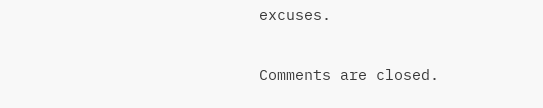excuses.

Comments are closed.